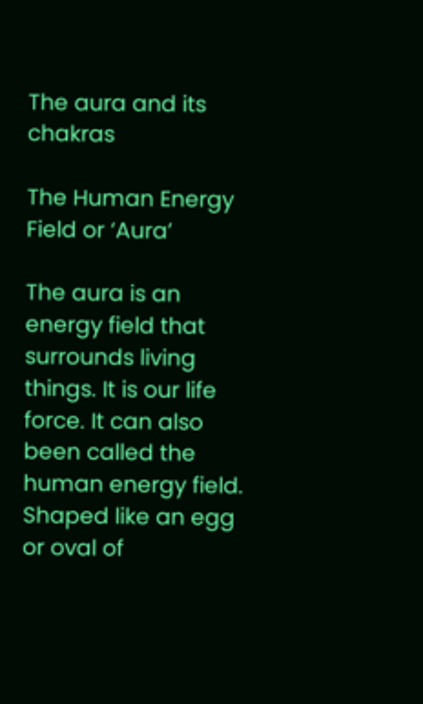The aura and its chakras

The Human Energy Field or ‘Aura’

The aura is an energy field that surrounds living things. It is our life force. It can also been called the human energy field. Shaped like an egg or oval of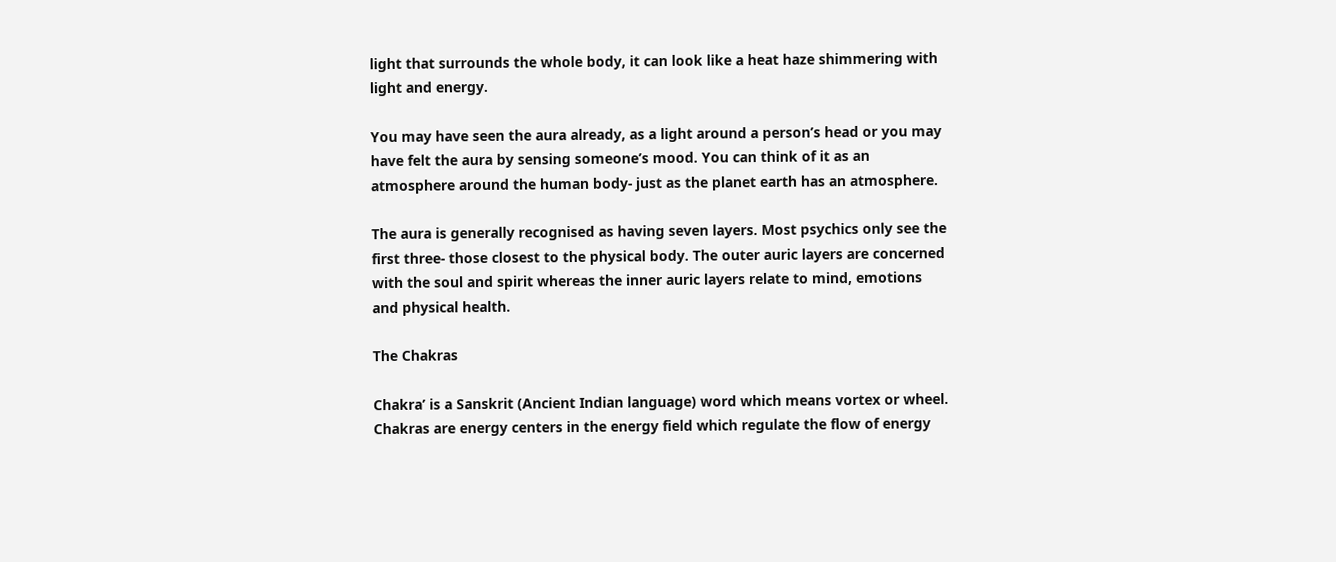light that surrounds the whole body, it can look like a heat haze shimmering with light and energy.

You may have seen the aura already, as a light around a person’s head or you may have felt the aura by sensing someone’s mood. You can think of it as an atmosphere around the human body- just as the planet earth has an atmosphere.

The aura is generally recognised as having seven layers. Most psychics only see the first three- those closest to the physical body. The outer auric layers are concerned with the soul and spirit whereas the inner auric layers relate to mind, emotions and physical health.

The Chakras

Chakra’ is a Sanskrit (Ancient Indian language) word which means vortex or wheel. Chakras are energy centers in the energy field which regulate the flow of energy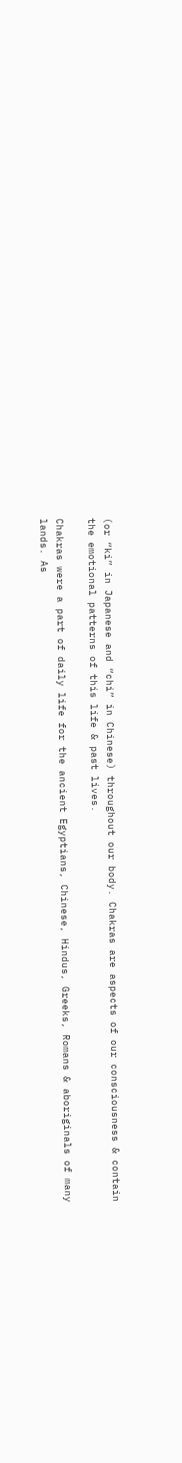(or “ki” in Japanese and “chi” in Chinese) throughout our body. Chakras are aspects of our consciousness & contain the emotional patterns of this life & past lives.

Chakras were a part of daily life for the ancient Egyptians, Chinese, Hindus, Greeks, Romans & aboriginals of many lands. As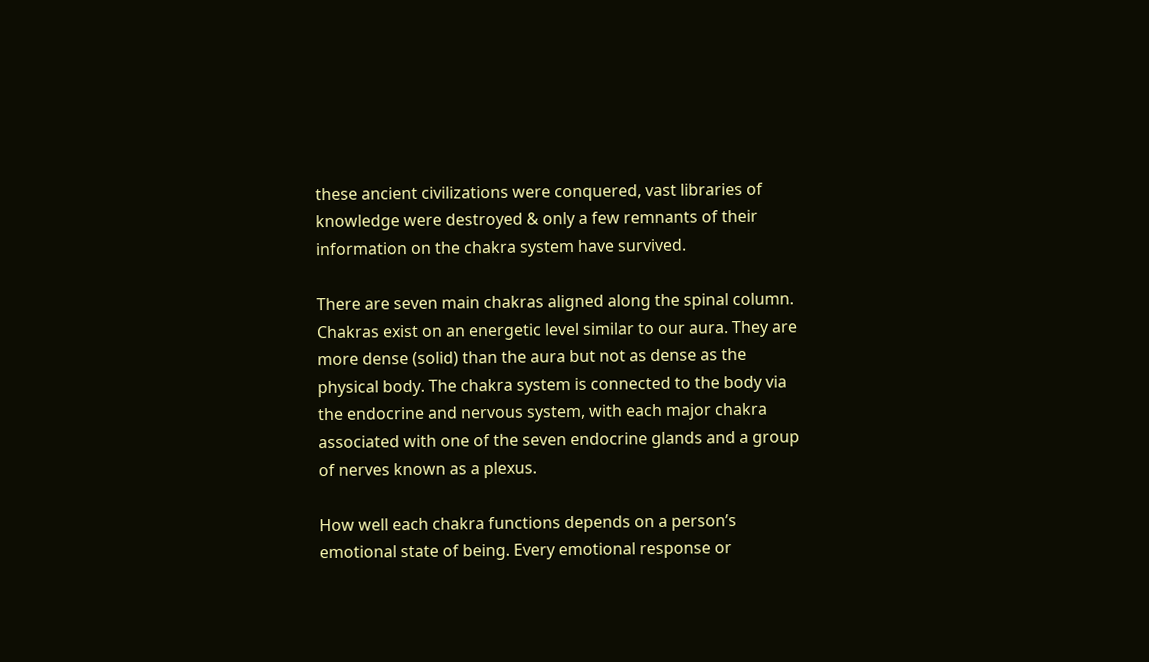these ancient civilizations were conquered, vast libraries of knowledge were destroyed & only a few remnants of their information on the chakra system have survived.

There are seven main chakras aligned along the spinal column. Chakras exist on an energetic level similar to our aura. They are more dense (solid) than the aura but not as dense as the physical body. The chakra system is connected to the body via the endocrine and nervous system, with each major chakra associated with one of the seven endocrine glands and a group of nerves known as a plexus.

How well each chakra functions depends on a person’s emotional state of being. Every emotional response or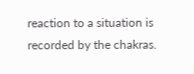reaction to a situation is recorded by the chakras.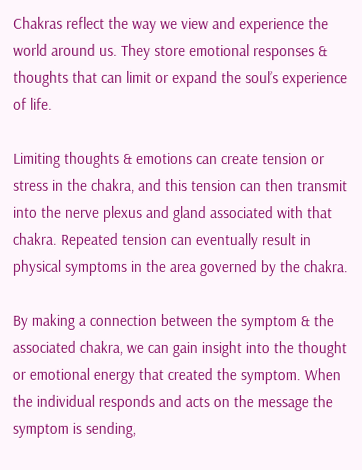Chakras reflect the way we view and experience the world around us. They store emotional responses & thoughts that can limit or expand the soul’s experience of life.

Limiting thoughts & emotions can create tension or stress in the chakra, and this tension can then transmit into the nerve plexus and gland associated with that chakra. Repeated tension can eventually result in physical symptoms in the area governed by the chakra.

By making a connection between the symptom & the associated chakra, we can gain insight into the thought or emotional energy that created the symptom. When the individual responds and acts on the message the symptom is sending,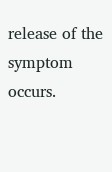release of the symptom occurs.